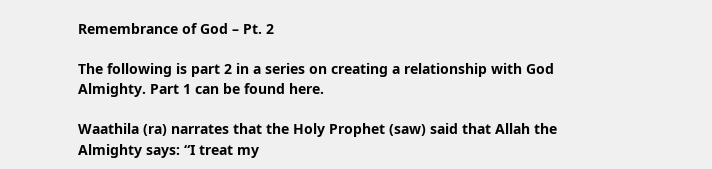Remembrance of God – Pt. 2

The following is part 2 in a series on creating a relationship with God Almighty. Part 1 can be found here.

Waathila (ra) narrates that the Holy Prophet (saw) said that Allah the Almighty says: “I treat my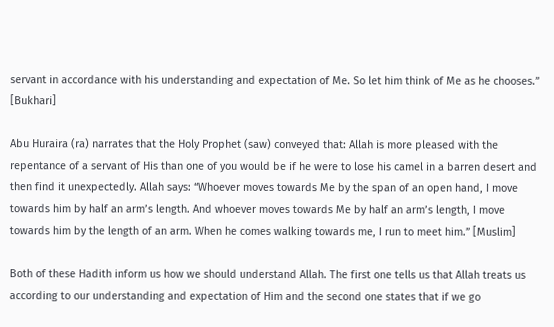servant in accordance with his understanding and expectation of Me. So let him think of Me as he chooses.” [Bukhari]

Abu Huraira (ra) narrates that the Holy Prophet (saw) conveyed that: Allah is more pleased with the repentance of a servant of His than one of you would be if he were to lose his camel in a barren desert and then find it unexpectedly. Allah says: “Whoever moves towards Me by the span of an open hand, I move towards him by half an arm’s length. And whoever moves towards Me by half an arm’s length, I move towards him by the length of an arm. When he comes walking towards me, I run to meet him.” [Muslim]

Both of these Hadith inform us how we should understand Allah. The first one tells us that Allah treats us according to our understanding and expectation of Him and the second one states that if we go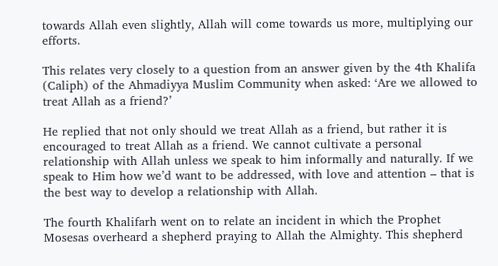towards Allah even slightly, Allah will come towards us more, multiplying our efforts.

This relates very closely to a question from an answer given by the 4th Khalifa (Caliph) of the Ahmadiyya Muslim Community when asked: ‘Are we allowed to treat Allah as a friend?’

He replied that not only should we treat Allah as a friend, but rather it is encouraged to treat Allah as a friend. We cannot cultivate a personal relationship with Allah unless we speak to him informally and naturally. If we speak to Him how we’d want to be addressed, with love and attention – that is the best way to develop a relationship with Allah.

The fourth Khalifarh went on to relate an incident in which the Prophet Mosesas overheard a shepherd praying to Allah the Almighty. This shepherd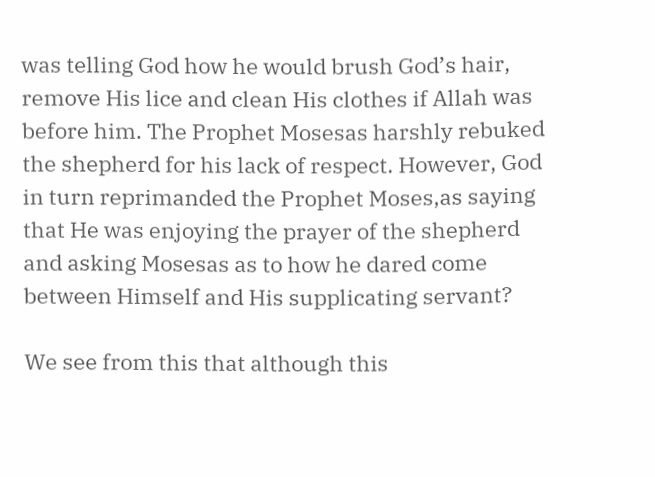was telling God how he would brush God’s hair, remove His lice and clean His clothes if Allah was before him. The Prophet Mosesas harshly rebuked the shepherd for his lack of respect. However, God in turn reprimanded the Prophet Moses,as saying that He was enjoying the prayer of the shepherd and asking Mosesas as to how he dared come between Himself and His supplicating servant?

We see from this that although this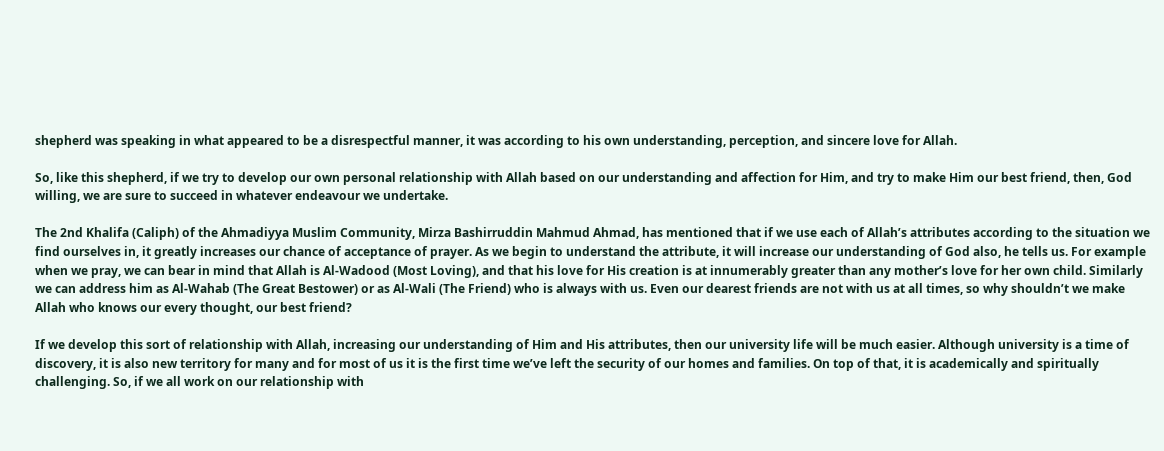shepherd was speaking in what appeared to be a disrespectful manner, it was according to his own understanding, perception, and sincere love for Allah.

So, like this shepherd, if we try to develop our own personal relationship with Allah based on our understanding and affection for Him, and try to make Him our best friend, then, God willing, we are sure to succeed in whatever endeavour we undertake.

The 2nd Khalifa (Caliph) of the Ahmadiyya Muslim Community, Mirza Bashirruddin Mahmud Ahmad, has mentioned that if we use each of Allah’s attributes according to the situation we find ourselves in, it greatly increases our chance of acceptance of prayer. As we begin to understand the attribute, it will increase our understanding of God also, he tells us. For example when we pray, we can bear in mind that Allah is Al-Wadood (Most Loving), and that his love for His creation is at innumerably greater than any mother’s love for her own child. Similarly we can address him as Al-Wahab (The Great Bestower) or as Al-Wali (The Friend) who is always with us. Even our dearest friends are not with us at all times, so why shouldn’t we make Allah who knows our every thought, our best friend?

If we develop this sort of relationship with Allah, increasing our understanding of Him and His attributes, then our university life will be much easier. Although university is a time of discovery, it is also new territory for many and for most of us it is the first time we’ve left the security of our homes and families. On top of that, it is academically and spiritually challenging. So, if we all work on our relationship with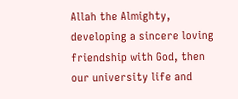Allah the Almighty, developing a sincere loving friendship with God, then our university life and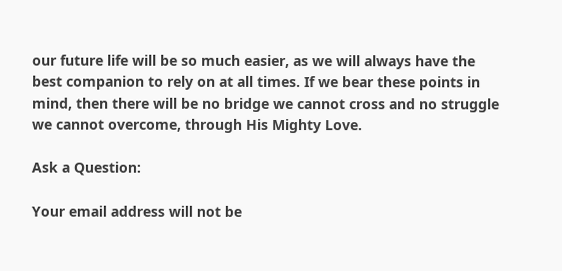our future life will be so much easier, as we will always have the best companion to rely on at all times. If we bear these points in mind, then there will be no bridge we cannot cross and no struggle we cannot overcome, through His Mighty Love.

Ask a Question:

Your email address will not be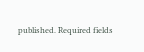published. Required fields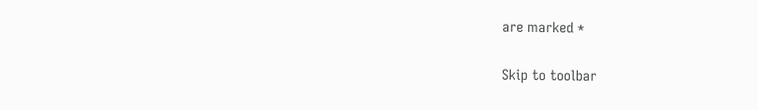are marked *

Skip to toolbar